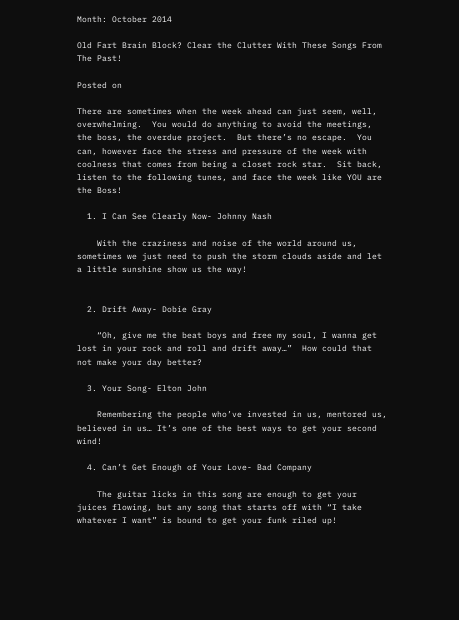Month: October 2014

Old Fart Brain Block? Clear the Clutter With These Songs From The Past!

Posted on

There are sometimes when the week ahead can just seem, well, overwhelming.  You would do anything to avoid the meetings, the boss, the overdue project.  But there’s no escape.  You can, however face the stress and pressure of the week with coolness that comes from being a closet rock star.  Sit back, listen to the following tunes, and face the week like YOU are the Boss!

  1. I Can See Clearly Now- Johnny Nash

    With the craziness and noise of the world around us, sometimes we just need to push the storm clouds aside and let a little sunshine show us the way!


  2. Drift Away- Dobie Gray

    “Oh, give me the beat boys and free my soul, I wanna get lost in your rock and roll and drift away…”  How could that not make your day better?

  3. Your Song- Elton John

    Remembering the people who’ve invested in us, mentored us, believed in us… It’s one of the best ways to get your second wind!

  4. Can’t Get Enough of Your Love- Bad Company

    The guitar licks in this song are enough to get your juices flowing, but any song that starts off with “I take whatever I want” is bound to get your funk riled up!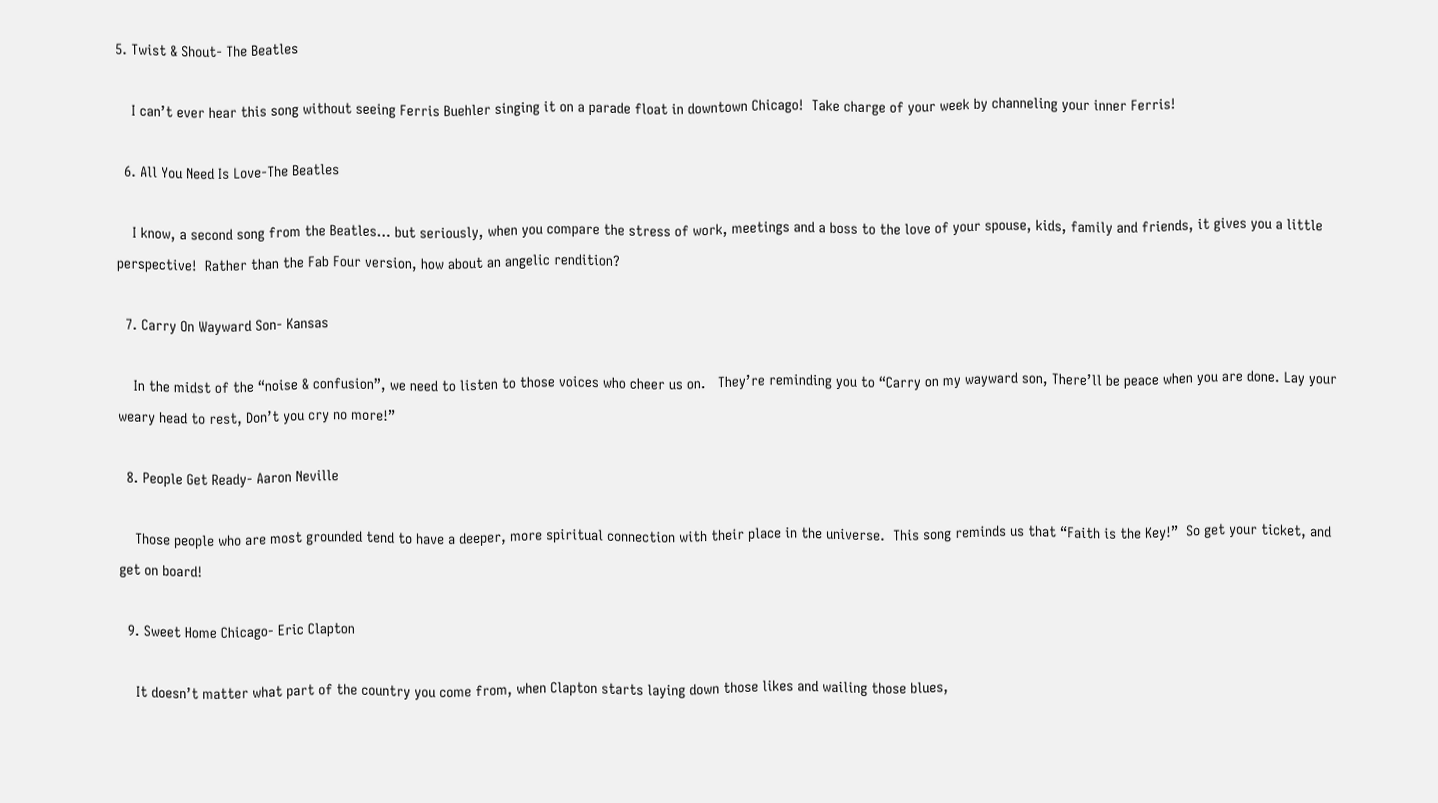5. Twist & Shout- The Beatles

    I can’t ever hear this song without seeing Ferris Buehler singing it on a parade float in downtown Chicago!  Take charge of your week by channeling your inner Ferris!

  6. All You Need Is Love-The Beatles

    I know, a second song from the Beatles… but seriously, when you compare the stress of work, meetings and a boss to the love of your spouse, kids, family and friends, it gives you a little perspective!  Rather than the Fab Four version, how about an angelic rendition?

  7. Carry On Wayward Son- Kansas

    In the midst of the “noise & confusion”, we need to listen to those voices who cheer us on.   They’re reminding you to “Carry on my wayward son, There’ll be peace when you are done. Lay your weary head to rest, Don’t you cry no more!”

  8. People Get Ready- Aaron Neville

    Those people who are most grounded tend to have a deeper, more spiritual connection with their place in the universe.  This song reminds us that “Faith is the Key!”  So get your ticket, and get on board!

  9. Sweet Home Chicago- Eric Clapton

    It doesn’t matter what part of the country you come from, when Clapton starts laying down those likes and wailing those blues,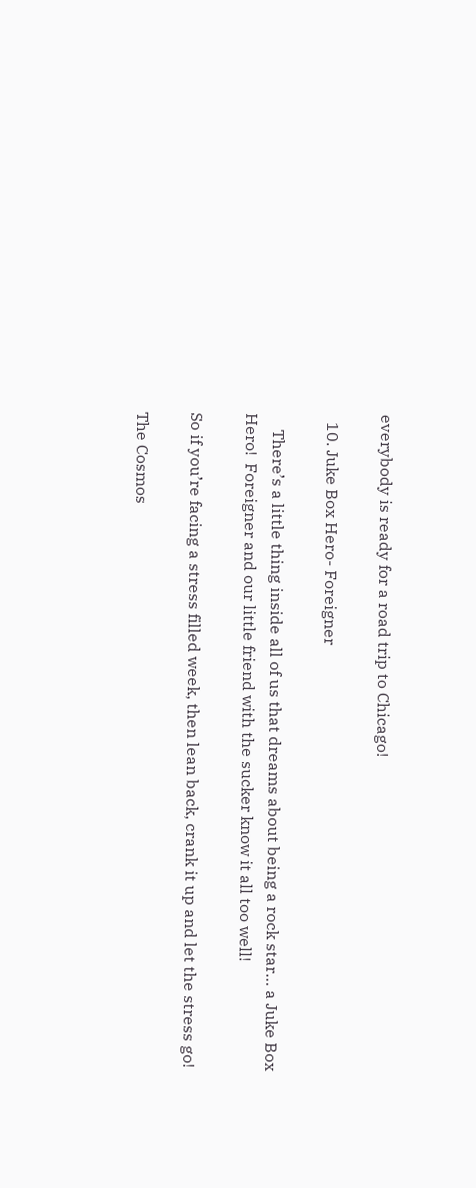everybody is ready for a road trip to Chicago!

  10. Juke Box Hero- Foreigner

    There’s a little thing inside all of us that dreams about being a rock star… a Juke Box Hero!  Foreigner and our little friend with the sucker know it all too well!

So if you’re facing a stress filled week, then lean back, crank it up and let the stress go!

The Cosmos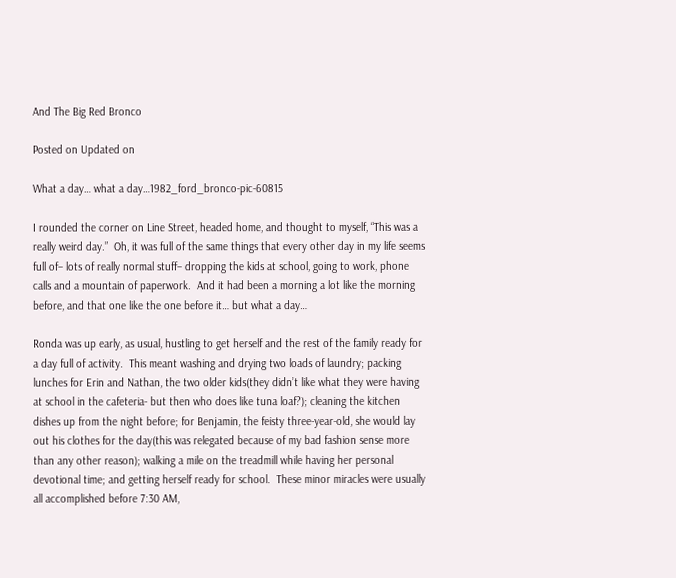And The Big Red Bronco

Posted on Updated on

What a day… what a day…1982_ford_bronco-pic-60815

I rounded the corner on Line Street, headed home, and thought to myself, “This was a really weird day.”  Oh, it was full of the same things that every other day in my life seems full of– lots of really normal stuff– dropping the kids at school, going to work, phone calls and a mountain of paperwork.  And it had been a morning a lot like the morning before, and that one like the one before it… but what a day…

Ronda was up early, as usual, hustling to get herself and the rest of the family ready for a day full of activity.  This meant washing and drying two loads of laundry; packing lunches for Erin and Nathan, the two older kids(they didn’t like what they were having at school in the cafeteria- but then who does like tuna loaf?); cleaning the kitchen dishes up from the night before; for Benjamin, the feisty three-year-old, she would lay out his clothes for the day(this was relegated because of my bad fashion sense more than any other reason); walking a mile on the treadmill while having her personal devotional time; and getting herself ready for school.  These minor miracles were usually all accomplished before 7:30 AM,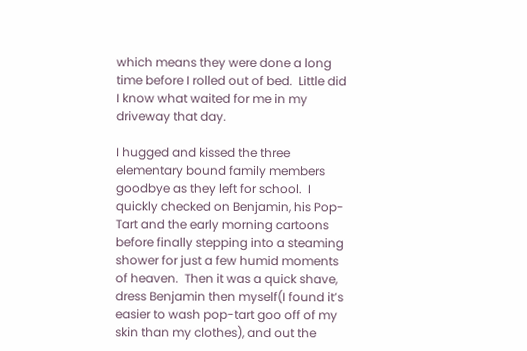which means they were done a long time before I rolled out of bed.  Little did I know what waited for me in my driveway that day.

I hugged and kissed the three elementary bound family members goodbye as they left for school.  I quickly checked on Benjamin, his Pop-Tart and the early morning cartoons before finally stepping into a steaming shower for just a few humid moments of heaven.  Then it was a quick shave, dress Benjamin then myself(I found it’s easier to wash pop-tart goo off of my skin than my clothes), and out the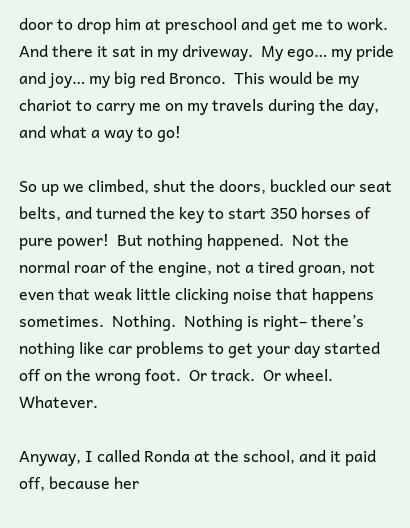door to drop him at preschool and get me to work.  And there it sat in my driveway.  My ego… my pride and joy… my big red Bronco.  This would be my chariot to carry me on my travels during the day, and what a way to go!

So up we climbed, shut the doors, buckled our seat belts, and turned the key to start 350 horses of pure power!  But nothing happened.  Not the normal roar of the engine, not a tired groan, not even that weak little clicking noise that happens sometimes.  Nothing.  Nothing is right– there’s nothing like car problems to get your day started off on the wrong foot.  Or track.  Or wheel.  Whatever.

Anyway, I called Ronda at the school, and it paid off, because her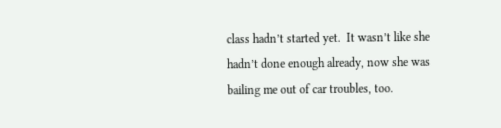class hadn’t started yet.  It wasn’t like she hadn’t done enough already, now she was bailing me out of car troubles, too.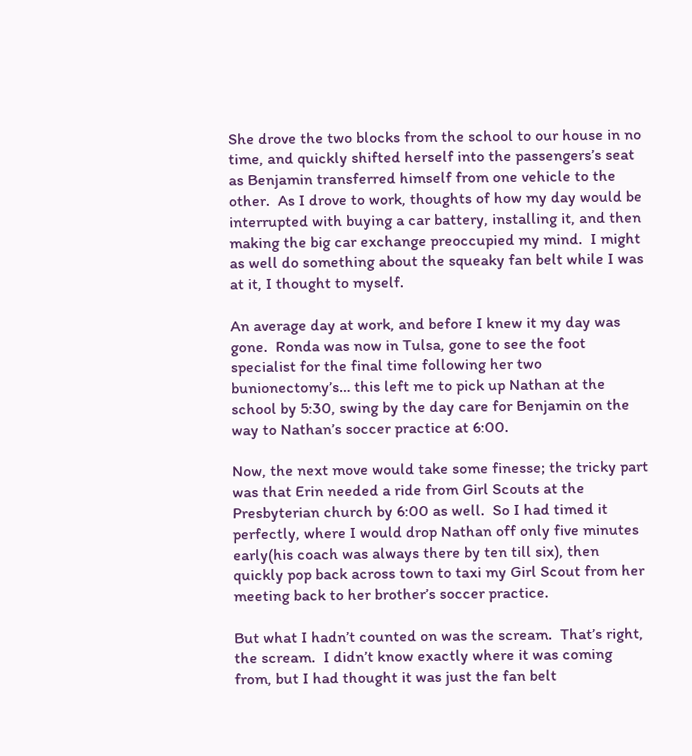She drove the two blocks from the school to our house in no time, and quickly shifted herself into the passengers’s seat as Benjamin transferred himself from one vehicle to the other.  As I drove to work, thoughts of how my day would be interrupted with buying a car battery, installing it, and then making the big car exchange preoccupied my mind.  I might as well do something about the squeaky fan belt while I was at it, I thought to myself.

An average day at work, and before I knew it my day was gone.  Ronda was now in Tulsa, gone to see the foot specialist for the final time following her two bunionectomy’s… this left me to pick up Nathan at the school by 5:30, swing by the day care for Benjamin on the way to Nathan’s soccer practice at 6:00.

Now, the next move would take some finesse; the tricky part was that Erin needed a ride from Girl Scouts at the Presbyterian church by 6:00 as well.  So I had timed it perfectly, where I would drop Nathan off only five minutes early(his coach was always there by ten till six), then quickly pop back across town to taxi my Girl Scout from her meeting back to her brother’s soccer practice.

But what I hadn’t counted on was the scream.  That’s right, the scream.  I didn’t know exactly where it was coming from, but I had thought it was just the fan belt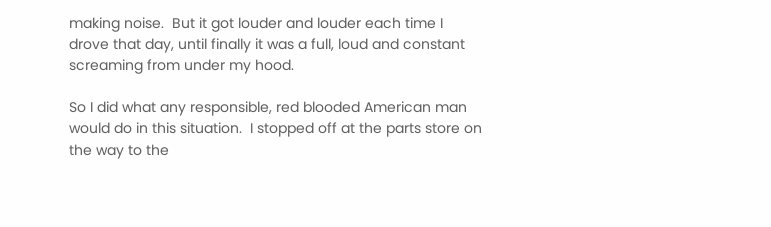making noise.  But it got louder and louder each time I drove that day, until finally it was a full, loud and constant screaming from under my hood.

So I did what any responsible, red blooded American man would do in this situation.  I stopped off at the parts store on the way to the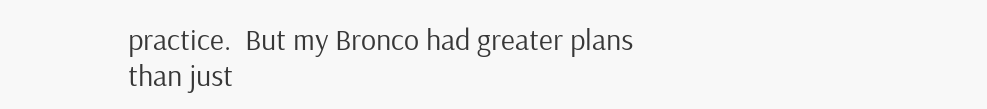practice.  But my Bronco had greater plans than just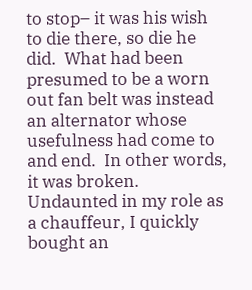to stop– it was his wish to die there, so die he did.  What had been presumed to be a worn out fan belt was instead an alternator whose usefulness had come to and end.  In other words, it was broken. Undaunted in my role as a chauffeur, I quickly bought an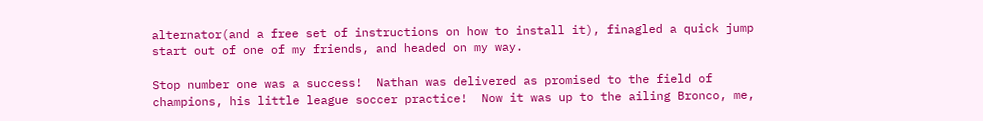alternator(and a free set of instructions on how to install it), finagled a quick jump start out of one of my friends, and headed on my way.

Stop number one was a success!  Nathan was delivered as promised to the field of champions, his little league soccer practice!  Now it was up to the ailing Bronco, me,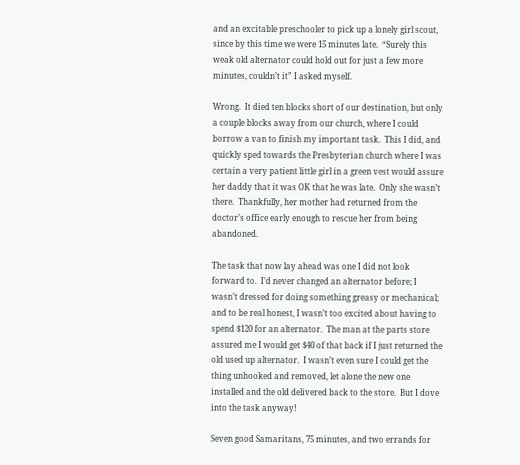and an excitable preschooler to pick up a lonely girl scout, since by this time we were 15 minutes late.  “Surely this weak old alternator could hold out for just a few more minutes, couldn’t it” I asked myself.

Wrong.  It died ten blocks short of our destination, but only a couple blocks away from our church, where I could borrow a van to finish my important task.  This I did, and quickly sped towards the Presbyterian church where I was certain a very patient little girl in a green vest would assure her daddy that it was OK that he was late.  Only she wasn’t there.  Thankfully, her mother had returned from the doctor’s office early enough to rescue her from being abandoned.

The task that now lay ahead was one I did not look forward to.  I’d never changed an alternator before; I wasn’t dressed for doing something greasy or mechanical; and to be real honest, I wasn’t too excited about having to spend $120 for an alternator.  The man at the parts store assured me I would get $40 of that back if I just returned the old used up alternator.  I wasn’t even sure I could get the thing unhooked and removed, let alone the new one installed and the old delivered back to the store.  But I dove into the task anyway!

Seven good Samaritans, 75 minutes, and two errands for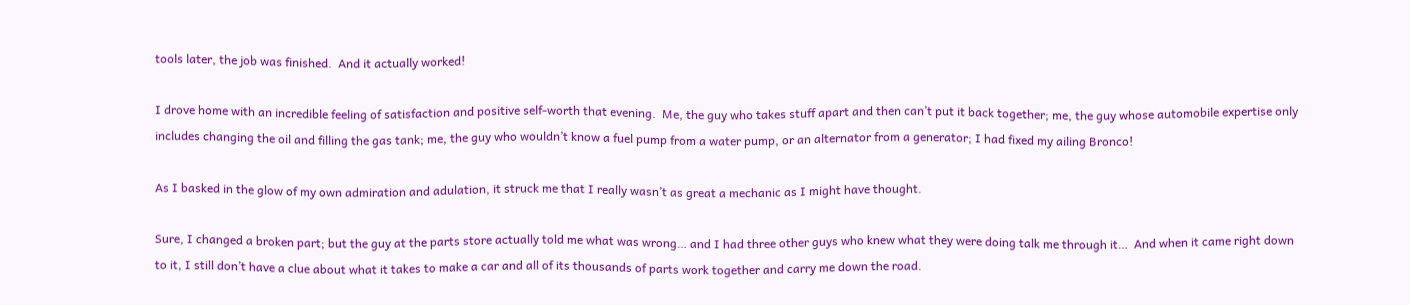tools later, the job was finished.  And it actually worked!

I drove home with an incredible feeling of satisfaction and positive self-worth that evening.  Me, the guy who takes stuff apart and then can’t put it back together; me, the guy whose automobile expertise only includes changing the oil and filling the gas tank; me, the guy who wouldn’t know a fuel pump from a water pump, or an alternator from a generator; I had fixed my ailing Bronco!

As I basked in the glow of my own admiration and adulation, it struck me that I really wasn’t as great a mechanic as I might have thought.

Sure, I changed a broken part; but the guy at the parts store actually told me what was wrong… and I had three other guys who knew what they were doing talk me through it…  And when it came right down to it, I still don’t have a clue about what it takes to make a car and all of its thousands of parts work together and carry me down the road.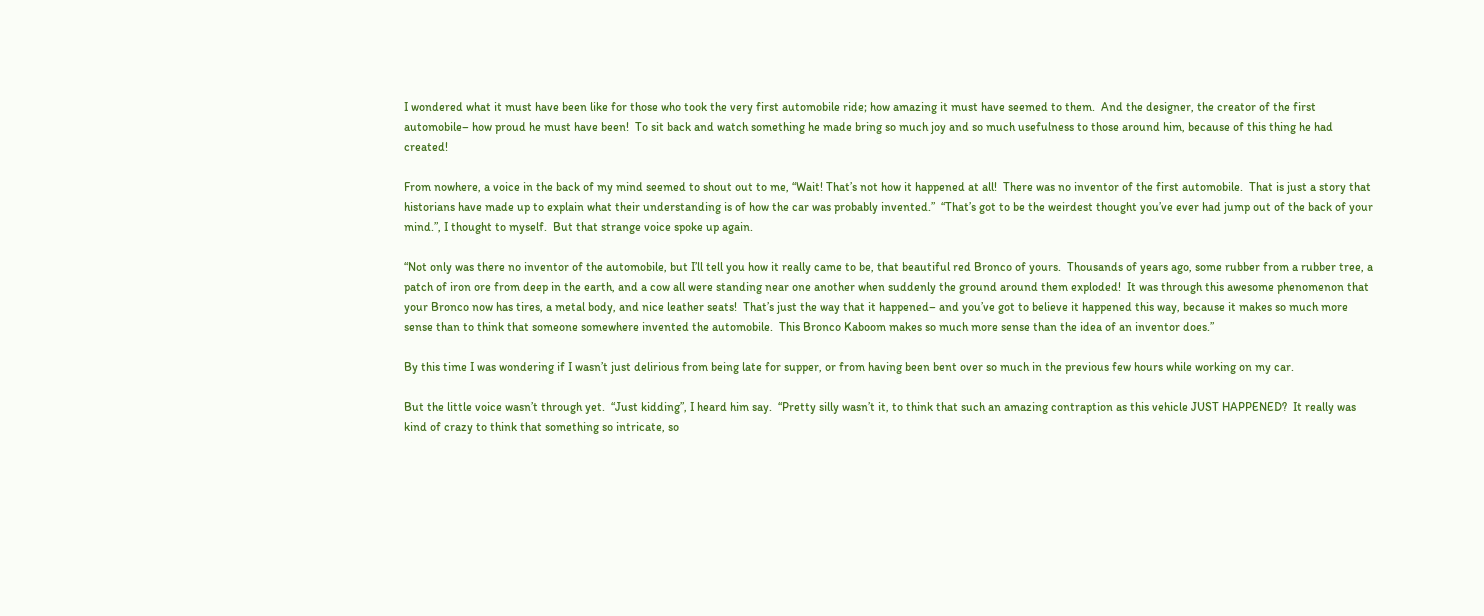I wondered what it must have been like for those who took the very first automobile ride; how amazing it must have seemed to them.  And the designer, the creator of the first automobile– how proud he must have been!  To sit back and watch something he made bring so much joy and so much usefulness to those around him, because of this thing he had created!

From nowhere, a voice in the back of my mind seemed to shout out to me, “Wait! That’s not how it happened at all!  There was no inventor of the first automobile.  That is just a story that historians have made up to explain what their understanding is of how the car was probably invented.”  “That’s got to be the weirdest thought you’ve ever had jump out of the back of your mind.”, I thought to myself.  But that strange voice spoke up again.

“Not only was there no inventor of the automobile, but I’ll tell you how it really came to be, that beautiful red Bronco of yours.  Thousands of years ago, some rubber from a rubber tree, a patch of iron ore from deep in the earth, and a cow all were standing near one another when suddenly the ground around them exploded!  It was through this awesome phenomenon that your Bronco now has tires, a metal body, and nice leather seats!  That’s just the way that it happened– and you’ve got to believe it happened this way, because it makes so much more sense than to think that someone somewhere invented the automobile.  This Bronco Kaboom makes so much more sense than the idea of an inventor does.”

By this time I was wondering if I wasn’t just delirious from being late for supper, or from having been bent over so much in the previous few hours while working on my car.

But the little voice wasn’t through yet.  “Just kidding”, I heard him say.  “Pretty silly wasn’t it, to think that such an amazing contraption as this vehicle JUST HAPPENED?  It really was kind of crazy to think that something so intricate, so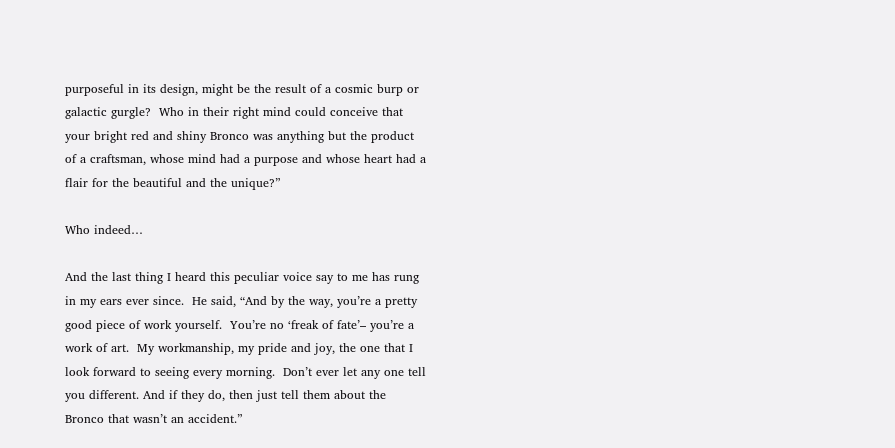purposeful in its design, might be the result of a cosmic burp or galactic gurgle?  Who in their right mind could conceive that your bright red and shiny Bronco was anything but the product of a craftsman, whose mind had a purpose and whose heart had a flair for the beautiful and the unique?”

Who indeed…

And the last thing I heard this peculiar voice say to me has rung in my ears ever since.  He said, “And by the way, you’re a pretty good piece of work yourself.  You’re no ‘freak of fate’– you’re a work of art.  My workmanship, my pride and joy, the one that I look forward to seeing every morning.  Don’t ever let any one tell you different. And if they do, then just tell them about the Bronco that wasn’t an accident.”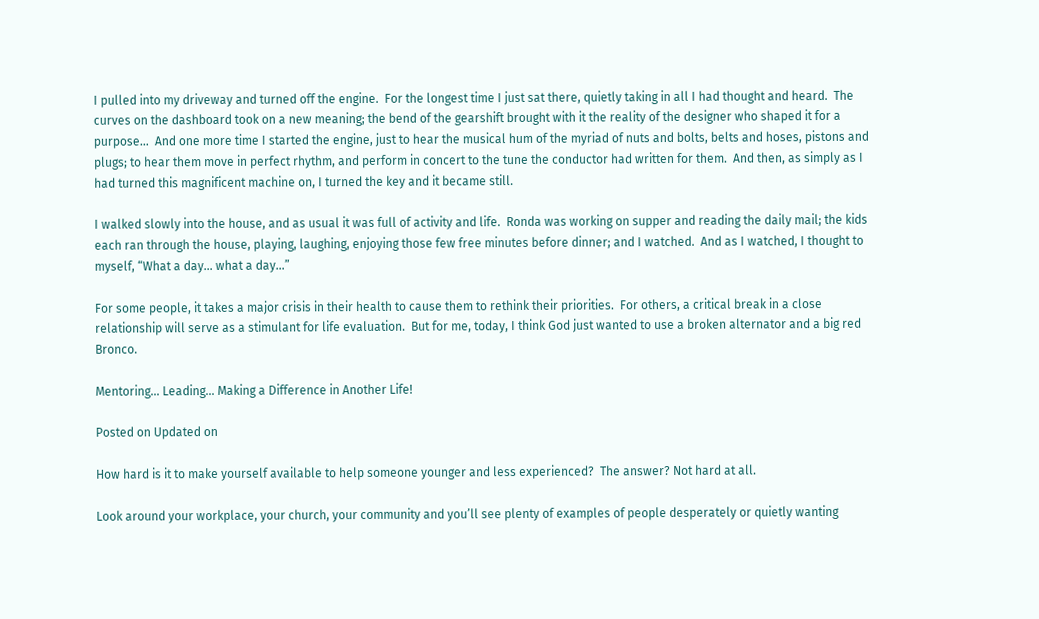I pulled into my driveway and turned off the engine.  For the longest time I just sat there, quietly taking in all I had thought and heard.  The curves on the dashboard took on a new meaning; the bend of the gearshift brought with it the reality of the designer who shaped it for a purpose…  And one more time I started the engine, just to hear the musical hum of the myriad of nuts and bolts, belts and hoses, pistons and plugs; to hear them move in perfect rhythm, and perform in concert to the tune the conductor had written for them.  And then, as simply as I had turned this magnificent machine on, I turned the key and it became still.

I walked slowly into the house, and as usual it was full of activity and life.  Ronda was working on supper and reading the daily mail; the kids each ran through the house, playing, laughing, enjoying those few free minutes before dinner; and I watched.  And as I watched, I thought to myself, “What a day… what a day…”

For some people, it takes a major crisis in their health to cause them to rethink their priorities.  For others, a critical break in a close relationship will serve as a stimulant for life evaluation.  But for me, today, I think God just wanted to use a broken alternator and a big red Bronco.

Mentoring… Leading… Making a Difference in Another Life!

Posted on Updated on

How hard is it to make yourself available to help someone younger and less experienced?  The answer? Not hard at all.

Look around your workplace, your church, your community and you’ll see plenty of examples of people desperately or quietly wanting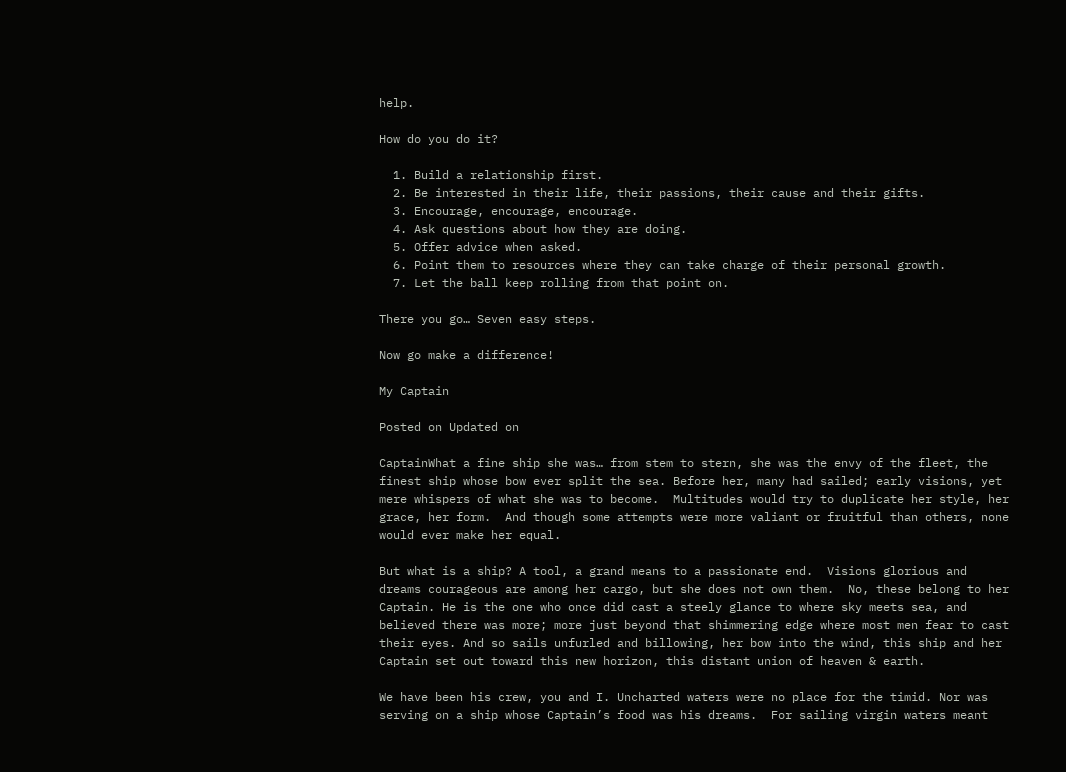help.

How do you do it?

  1. Build a relationship first.
  2. Be interested in their life, their passions, their cause and their gifts.
  3. Encourage, encourage, encourage.
  4. Ask questions about how they are doing.
  5. Offer advice when asked.
  6. Point them to resources where they can take charge of their personal growth.
  7. Let the ball keep rolling from that point on.

There you go… Seven easy steps.

Now go make a difference!

My Captain

Posted on Updated on

CaptainWhat a fine ship she was… from stem to stern, she was the envy of the fleet, the finest ship whose bow ever split the sea. Before her, many had sailed; early visions, yet mere whispers of what she was to become.  Multitudes would try to duplicate her style, her grace, her form.  And though some attempts were more valiant or fruitful than others, none would ever make her equal.

But what is a ship? A tool, a grand means to a passionate end.  Visions glorious and dreams courageous are among her cargo, but she does not own them.  No, these belong to her Captain. He is the one who once did cast a steely glance to where sky meets sea, and believed there was more; more just beyond that shimmering edge where most men fear to cast their eyes. And so sails unfurled and billowing, her bow into the wind, this ship and her Captain set out toward this new horizon, this distant union of heaven & earth.

We have been his crew, you and I. Uncharted waters were no place for the timid. Nor was serving on a ship whose Captain’s food was his dreams.  For sailing virgin waters meant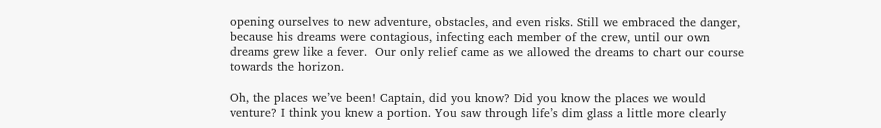opening ourselves to new adventure, obstacles, and even risks. Still we embraced the danger, because his dreams were contagious, infecting each member of the crew, until our own dreams grew like a fever.  Our only relief came as we allowed the dreams to chart our course towards the horizon.

Oh, the places we’ve been! Captain, did you know? Did you know the places we would venture? I think you knew a portion. You saw through life’s dim glass a little more clearly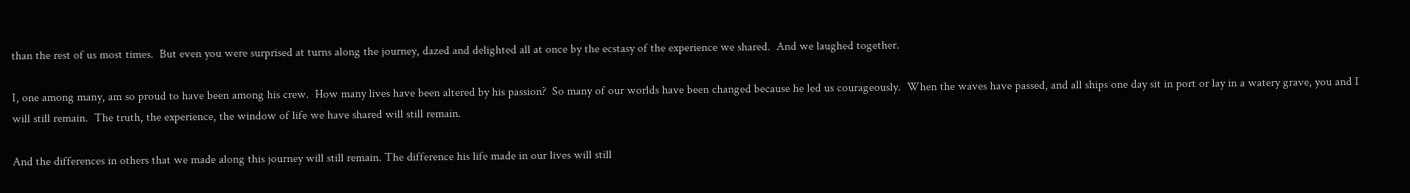than the rest of us most times.  But even you were surprised at turns along the journey, dazed and delighted all at once by the ecstasy of the experience we shared.  And we laughed together.

I, one among many, am so proud to have been among his crew.  How many lives have been altered by his passion?  So many of our worlds have been changed because he led us courageously.  When the waves have passed, and all ships one day sit in port or lay in a watery grave, you and I will still remain.  The truth, the experience, the window of life we have shared will still remain.

And the differences in others that we made along this journey will still remain. The difference his life made in our lives will still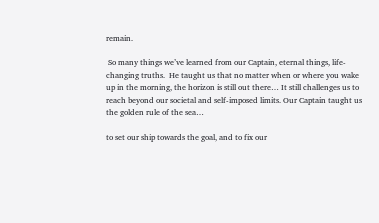remain.

 So many things we’ve learned from our Captain, eternal things, life-changing truths.  He taught us that no matter when or where you wake up in the morning, the horizon is still out there… It still challenges us to reach beyond our societal and self-imposed limits. Our Captain taught us the golden rule of the sea…

to set our ship towards the goal, and to fix our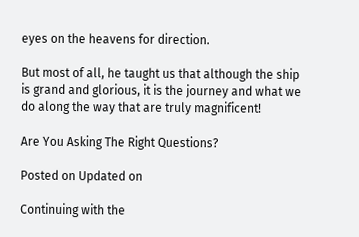eyes on the heavens for direction.

But most of all, he taught us that although the ship is grand and glorious, it is the journey and what we do along the way that are truly magnificent!

Are You Asking The Right Questions?

Posted on Updated on

Continuing with the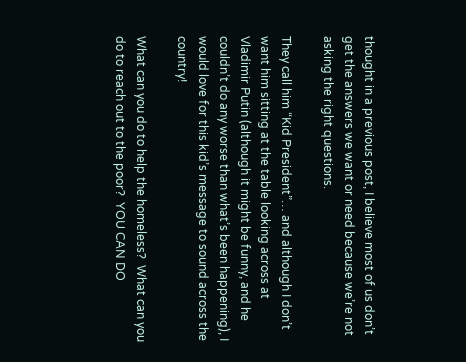thought in a previous post, I believe most of us don’t get the answers we want or need because we’re not asking the right questions.

They call him “Kid President”… and although I don’t want him sitting at the table looking across at Vladimir Putin (although it might be funny, and he couldn’t do any worse than what’s been happening), I would love for this kid’s message to sound across the country!

What can you do to help the homeless?  What can you do to reach out to the poor?  YOU CAN DO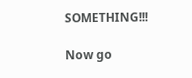SOMETHING!!!

Now go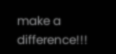make a difference!!!